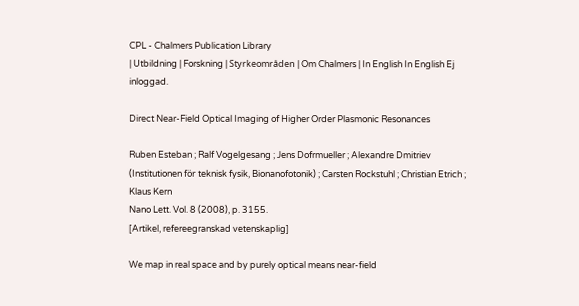CPL - Chalmers Publication Library
| Utbildning | Forskning | Styrkeområden | Om Chalmers | In English In English Ej inloggad.

Direct Near-Field Optical Imaging of Higher Order Plasmonic Resonances

Ruben Esteban ; Ralf Vogelgesang ; Jens Dofrmueller ; Alexandre Dmitriev (Institutionen för teknisk fysik, Bionanofotonik) ; Carsten Rockstuhl ; Christian Etrich ; Klaus Kern
Nano Lett. Vol. 8 (2008), p. 3155.
[Artikel, refereegranskad vetenskaplig]

We map in real space and by purely optical means near-field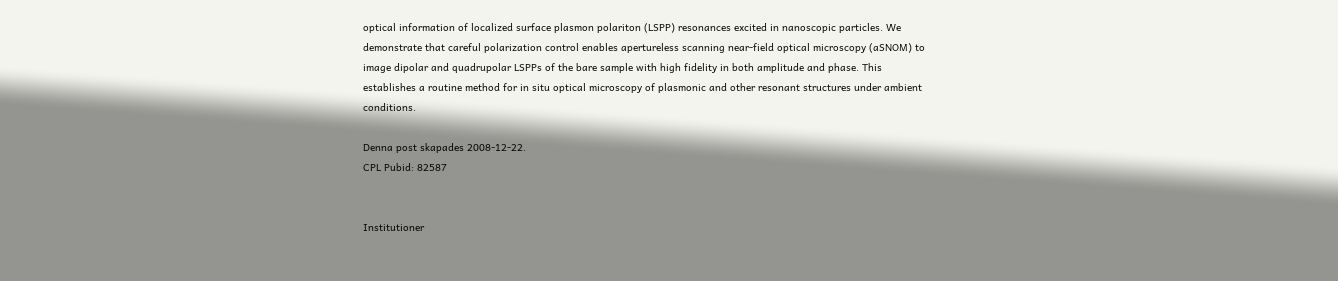optical information of localized surface plasmon polariton (LSPP) resonances excited in nanoscopic particles. We demonstrate that careful polarization control enables apertureless scanning near-field optical microscopy (aSNOM) to image dipolar and quadrupolar LSPPs of the bare sample with high fidelity in both amplitude and phase. This establishes a routine method for in situ optical microscopy of plasmonic and other resonant structures under ambient conditions.

Denna post skapades 2008-12-22.
CPL Pubid: 82587


Institutioner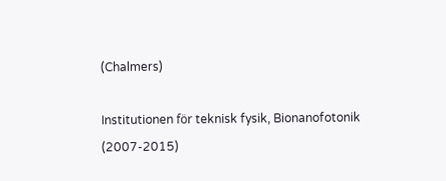(Chalmers)

Institutionen för teknisk fysik, Bionanofotonik (2007-2015)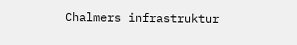Chalmers infrastruktur